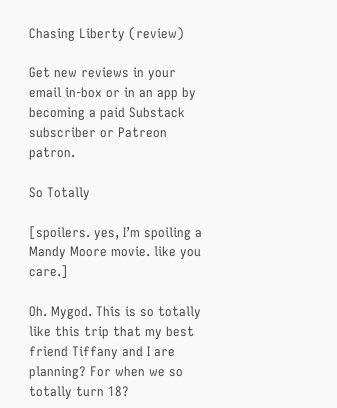Chasing Liberty (review)

Get new reviews in your email in-box or in an app by becoming a paid Substack subscriber or Patreon patron.

So Totally

[spoilers. yes, I’m spoiling a Mandy Moore movie. like you care.]

Oh. Mygod. This is so totally like this trip that my best friend Tiffany and I are planning? For when we so totally turn 18?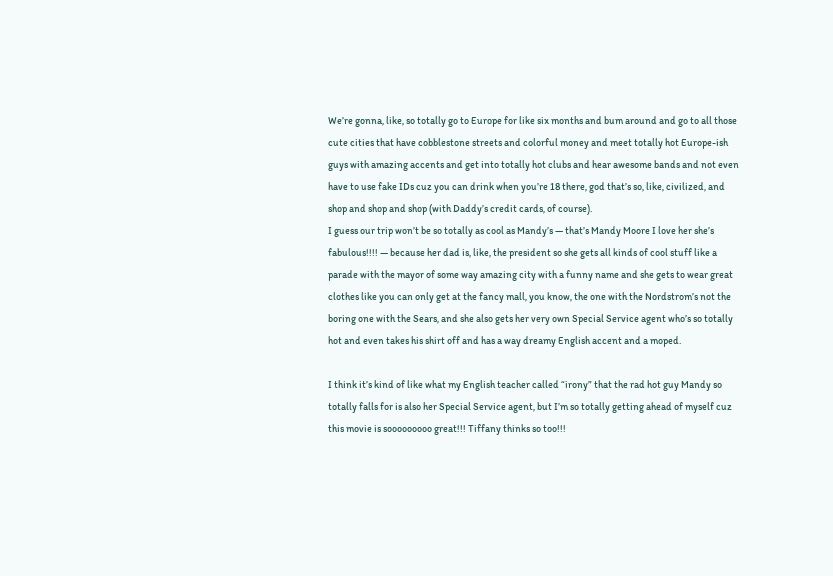We’re gonna, like, so totally go to Europe for like six months and bum around and go to all those cute cities that have cobblestone streets and colorful money and meet totally hot Europe-ish guys with amazing accents and get into totally hot clubs and hear awesome bands and not even have to use fake IDs cuz you can drink when you’re 18 there, god that’s so, like, civilized, and shop and shop and shop (with Daddy’s credit cards, of course).
I guess our trip won’t be so totally as cool as Mandy’s — that’s Mandy Moore I love her she’s fabulous!!!! — because her dad is, like, the president so she gets all kinds of cool stuff like a parade with the mayor of some way amazing city with a funny name and she gets to wear great clothes like you can only get at the fancy mall, you know, the one with the Nordstrom’s not the boring one with the Sears, and she also gets her very own Special Service agent who’s so totally hot and even takes his shirt off and has a way dreamy English accent and a moped.

I think it’s kind of like what my English teacher called “irony” that the rad hot guy Mandy so totally falls for is also her Special Service agent, but I’m so totally getting ahead of myself cuz this movie is sooooooooo great!!! Tiffany thinks so too!!!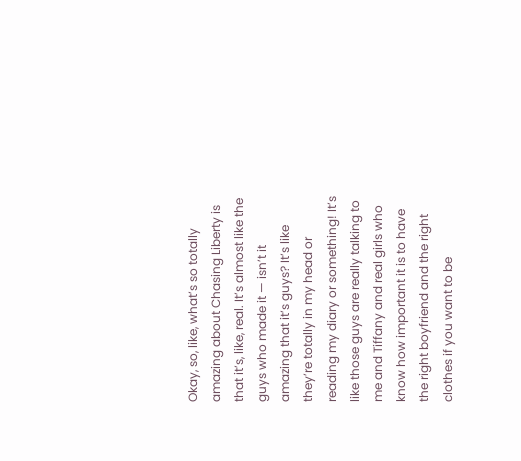Okay, so, like, what’s so totally amazing about Chasing Liberty is that it’s, like, real. It’s almost like the guys who made it — isn’t it amazing that it’s guys? It’s like they’re totally in my head or reading my diary or something! It’s like those guys are really talking to me and Tiffany and real girls who know how important it is to have the right boyfriend and the right clothes if you want to be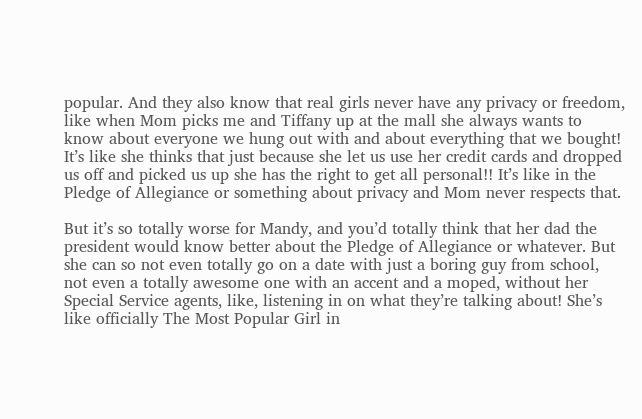popular. And they also know that real girls never have any privacy or freedom, like when Mom picks me and Tiffany up at the mall she always wants to know about everyone we hung out with and about everything that we bought! It’s like she thinks that just because she let us use her credit cards and dropped us off and picked us up she has the right to get all personal!! It’s like in the Pledge of Allegiance or something about privacy and Mom never respects that.

But it’s so totally worse for Mandy, and you’d totally think that her dad the president would know better about the Pledge of Allegiance or whatever. But she can so not even totally go on a date with just a boring guy from school, not even a totally awesome one with an accent and a moped, without her Special Service agents, like, listening in on what they’re talking about! She’s like officially The Most Popular Girl in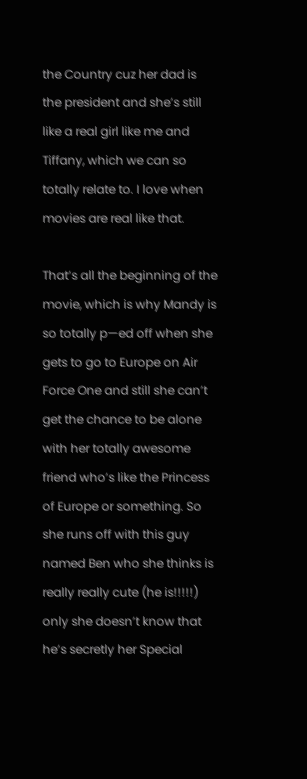the Country cuz her dad is the president and she’s still like a real girl like me and Tiffany, which we can so totally relate to. I love when movies are real like that.

That’s all the beginning of the movie, which is why Mandy is so totally p—ed off when she gets to go to Europe on Air Force One and still she can’t get the chance to be alone with her totally awesome friend who’s like the Princess of Europe or something. So she runs off with this guy named Ben who she thinks is really really cute (he is!!!!!) only she doesn’t know that he’s secretly her Special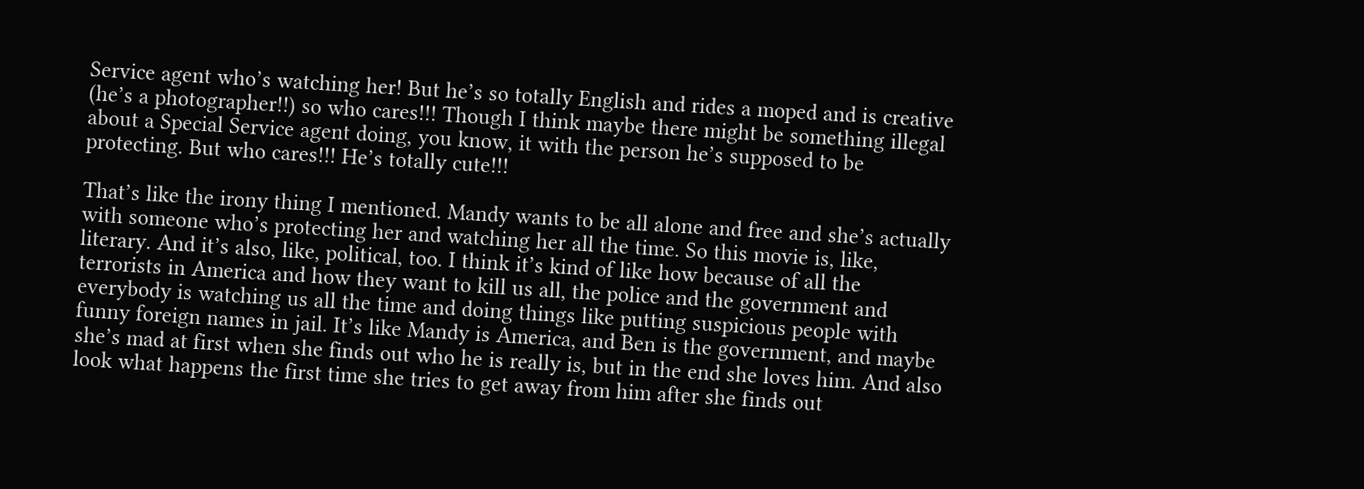Service agent who’s watching her! But he’s so totally English and rides a moped and is creative (he’s a photographer!!) so who cares!!! Though I think maybe there might be something illegal about a Special Service agent doing, you know, it with the person he’s supposed to be protecting. But who cares!!! He’s totally cute!!!

That’s like the irony thing I mentioned. Mandy wants to be all alone and free and she’s actually with someone who’s protecting her and watching her all the time. So this movie is, like, literary. And it’s also, like, political, too. I think it’s kind of like how because of all the terrorists in America and how they want to kill us all, the police and the government and everybody is watching us all the time and doing things like putting suspicious people with funny foreign names in jail. It’s like Mandy is America, and Ben is the government, and maybe she’s mad at first when she finds out who he is really is, but in the end she loves him. And also look what happens the first time she tries to get away from him after she finds out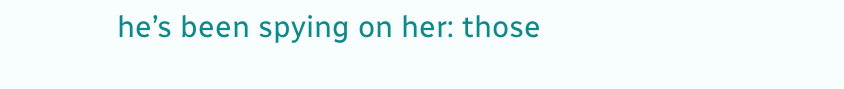he’s been spying on her: those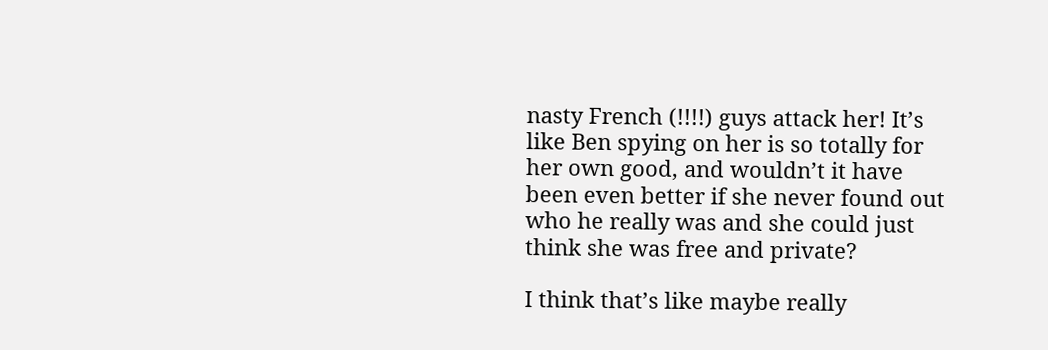nasty French (!!!!) guys attack her! It’s like Ben spying on her is so totally for her own good, and wouldn’t it have been even better if she never found out who he really was and she could just think she was free and private?

I think that’s like maybe really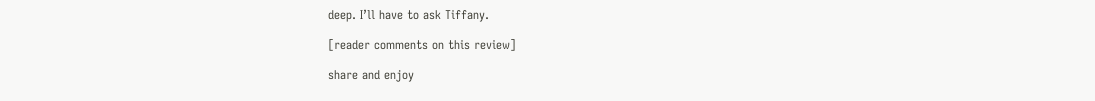deep. I’ll have to ask Tiffany.

[reader comments on this review]

share and enjoy